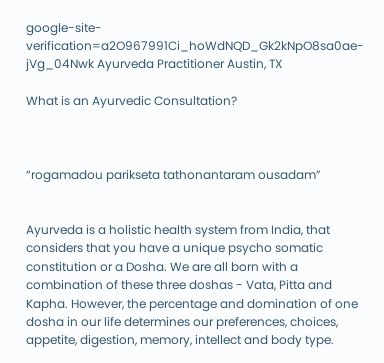google-site-verification=a2O967991Ci_hoWdNQD_Gk2kNpO8sa0ae-jVg_04Nwk Ayurveda Practitioner Austin, TX

What is an Ayurvedic Consultation?



“rogamadou parikseta tathonantaram ousadam”


Ayurveda is a holistic health system from India, that considers that you have a unique psycho somatic constitution or a Dosha. We are all born with a combination of these three doshas - Vata, Pitta and Kapha. However, the percentage and domination of one dosha in our life determines our preferences, choices, appetite, digestion, memory, intellect and body type.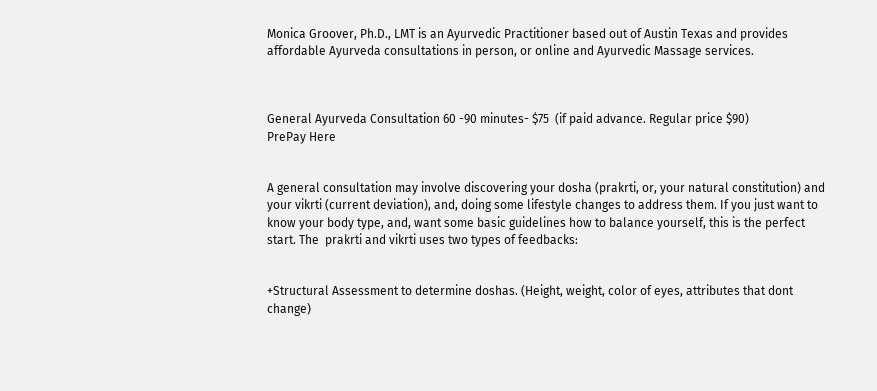Monica Groover, Ph.D., LMT is an Ayurvedic Practitioner based out of Austin Texas and provides affordable Ayurveda consultations in person, or online and Ayurvedic Massage services.



General Ayurveda Consultation 60 -90 minutes- $75  (if paid advance. Regular price $90)
PrePay Here


A general consultation may involve discovering your dosha (prakrti, or, your natural constitution) and your vikrti (current deviation), and, doing some lifestyle changes to address them. If you just want to know your body type, and, want some basic guidelines how to balance yourself, this is the perfect start. The  prakrti and vikrti uses two types of feedbacks:


+Structural Assessment to determine doshas. (Height, weight, color of eyes, attributes that dont change)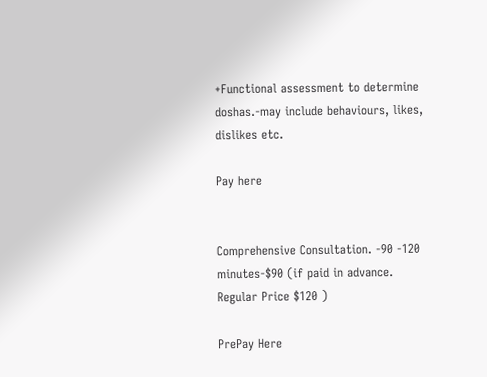+Functional assessment to determine doshas.-may include behaviours, likes, dislikes etc.

Pay here


Comprehensive Consultation. -90 -120 minutes-$90 (if paid in advance. Regular Price $120 )

PrePay Here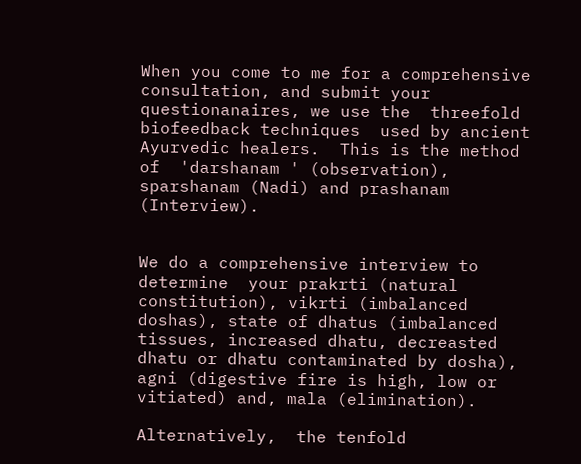When you come to me for a comprehensive consultation, and submit your questionanaires, we use the  threefold biofeedback techniques  used by ancient Ayurvedic healers.  This is the method of  'darshanam ' (observation), sparshanam (Nadi) and prashanam (Interview).


We do a comprehensive interview to determine  your prakrti (natural constitution), vikrti (imbalanced doshas), state of dhatus (imbalanced tissues, increased dhatu, decreasted dhatu or dhatu contaminated by dosha), agni (digestive fire is high, low or vitiated) and, mala (elimination).

Alternatively,  the tenfold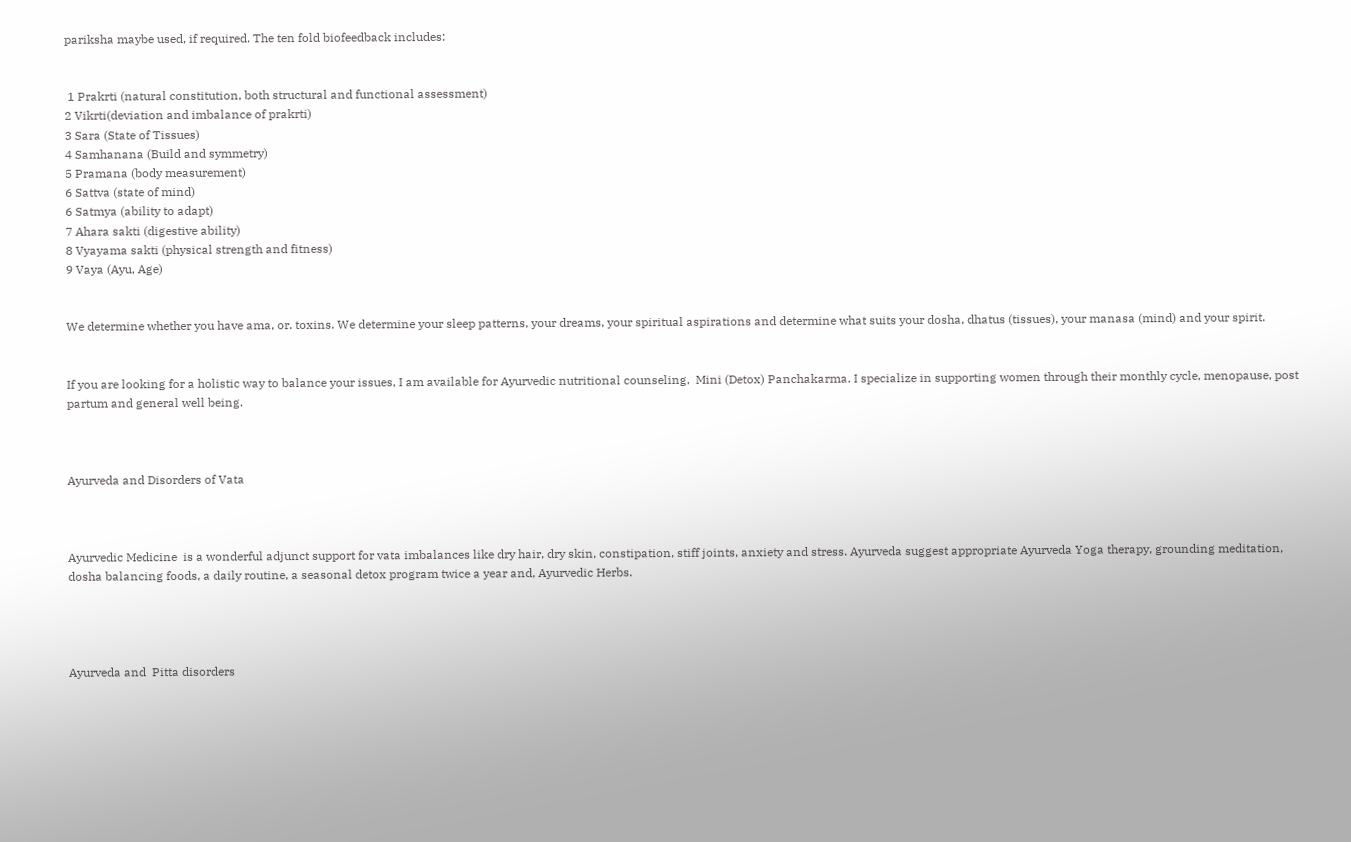pariksha maybe used, if required. The ten fold biofeedback includes:


 1 Prakrti (natural constitution, both structural and functional assessment)
2 Vikrti(deviation and imbalance of prakrti)
3 Sara (State of Tissues)
4 Samhanana (Build and symmetry)
5 Pramana (body measurement)
6 Sattva (state of mind)
6 Satmya (ability to adapt)
7 Ahara sakti (digestive ability)
8 Vyayama sakti (physical strength and fitness)
9 Vaya (Ayu, Age)


We determine whether you have ama, or. toxins. We determine your sleep patterns, your dreams, your spiritual aspirations and determine what suits your dosha, dhatus (tissues), your manasa (mind) and your spirit.


If you are looking for a holistic way to balance your issues, I am available for Ayurvedic nutritional counseling,  Mini (Detox) Panchakarma. I specialize in supporting women through their monthly cycle, menopause, post partum and general well being.



Ayurveda and Disorders of Vata



Ayurvedic Medicine  is a wonderful adjunct support for vata imbalances like dry hair, dry skin, constipation, stiff joints, anxiety and stress. Ayurveda suggest appropriate Ayurveda Yoga therapy, grounding meditation, dosha balancing foods, a daily routine, a seasonal detox program twice a year and, Ayurvedic Herbs.




Ayurveda and  Pitta disorders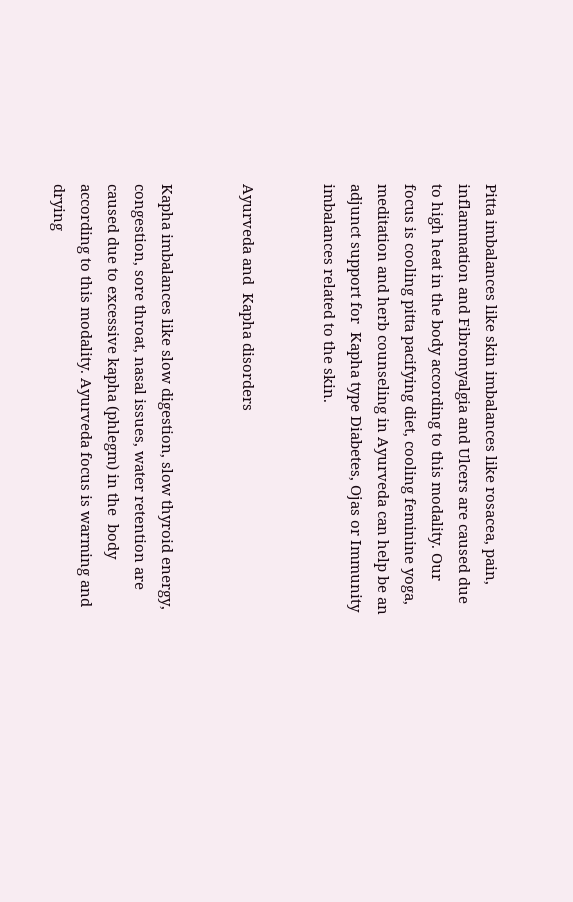Pitta imbalances like skin imbalances like rosacea, pain, inflammation and Fibromyalgia and Ulcers are caused due to high heat in the body according to this modality. Our focus is cooling pitta pacifying diet, cooling feminine yoga, meditation and herb counseling in Ayurveda can help be an adjunct support for  Kapha type Diabetes, Ojas or Immunity imbalances related to the skin.


Ayurveda and  Kapha disorders


Kapha imbalances like slow digestion, slow thyroid energy, congestion, sore throat, nasal issues, water retention are caused due to excessive kapha (phlegm) in the  body according to this modality. Ayurveda focus is warming and drying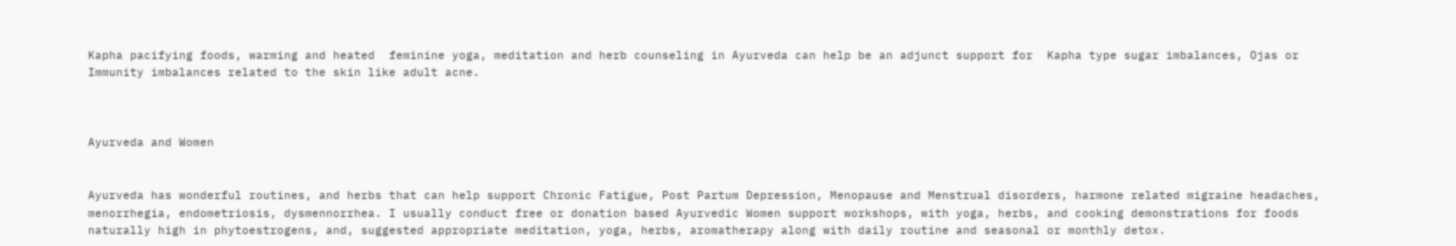Kapha pacifying foods, warming and heated  feminine yoga, meditation and herb counseling in Ayurveda can help be an adjunct support for  Kapha type sugar imbalances, Ojas or Immunity imbalances related to the skin like adult acne.



Ayurveda and Women


Ayurveda has wonderful routines, and herbs that can help support Chronic Fatigue, Post Partum Depression, Menopause and Menstrual disorders, harmone related migraine headaches, menorrhegia, endometriosis, dysmennorrhea. I usually conduct free or donation based Ayurvedic Women support workshops, with yoga, herbs, and cooking demonstrations for foods naturally high in phytoestrogens, and, suggested appropriate meditation, yoga, herbs, aromatherapy along with daily routine and seasonal or monthly detox.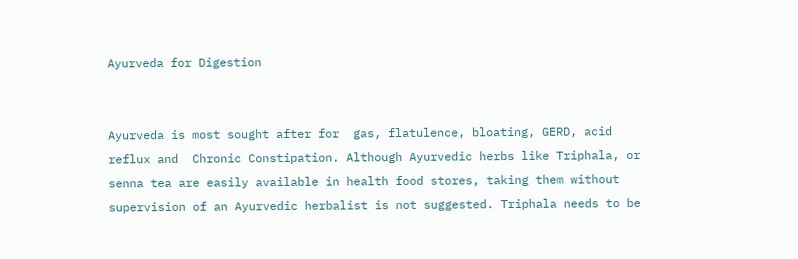Ayurveda for Digestion


Ayurveda is most sought after for  gas, flatulence, bloating, GERD, acid reflux and  Chronic Constipation. Although Ayurvedic herbs like Triphala, or senna tea are easily available in health food stores, taking them without supervision of an Ayurvedic herbalist is not suggested. Triphala needs to be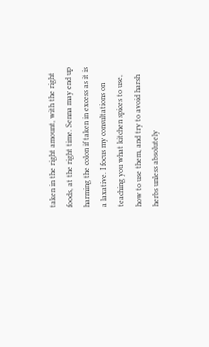taken in the right amount, with the right foods, at the right time. Senna may end up harming the colon if taken in excess as it is a laxative. I focus my consultations on teaching you what kitchen spices to use, how to use them, and try to avoid harsh herbs unless absolutely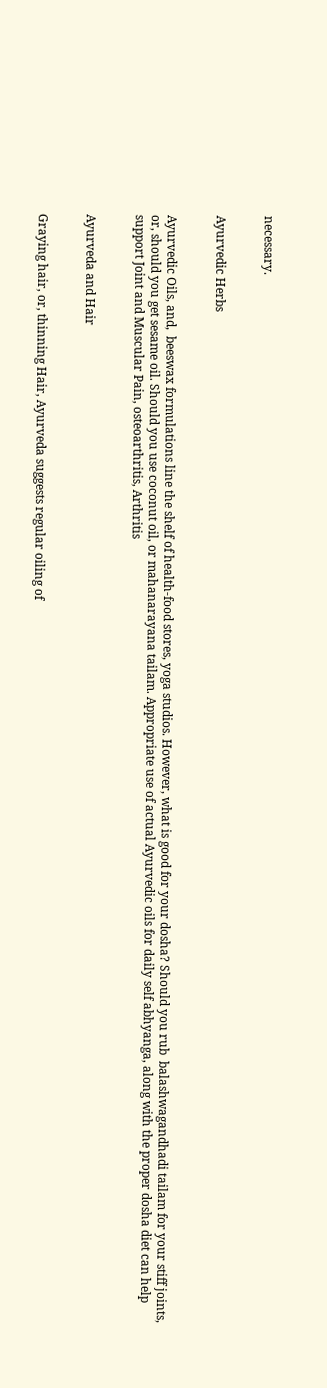necessary.


Ayurvedic Herbs


Ayurvedic Oils, and,  beeswax formulations line the shelf of health-food stores, yoga studios. However, what is good for your dosha? Should you rub  balashwagandhadi tailam for your stiff joints, or, should you get sesame oil. Should you use coconut oil, or mahanarayana tailam. Appropriate use of actual Ayurvedic oils for daily self abhyanga, along with the proper dosha diet can help support Joint and Muscular Pain, osteoarthritis, Arthritis


Ayurveda and Hair


Graying hair, or, thinning Hair, Ayurveda suggests regular oiling of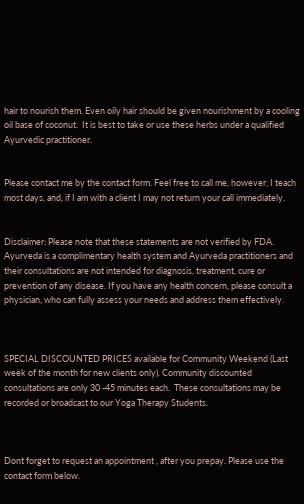hair to nourish them. Even oily hair should be given nourishment by a cooling oil base of coconut.  It is best to take or use these herbs under a qualified Ayurvedic practitioner.


Please contact me by the contact form. Feel free to call me, however, I teach most days, and, if I am with a client I may not return your call immediately.


Disclaimer: Please note that these statements are not verified by FDA. Ayurveda is a complimentary health system and Ayurveda practitioners and their consultations are not intended for diagnosis, treatment, cure or prevention of any disease. If you have any health concern, please consult a physician, who can fully assess your needs and address them effectively.



SPECIAL DISCOUNTED PRICES available for Community Weekend (Last week of the month for new clients only). Community discounted consultations are only 30 -45 minutes each.  These consultations may be recorded or broadcast to our Yoga Therapy Students.



Dont forget to request an appointment , after you prepay. Please use the contact form below.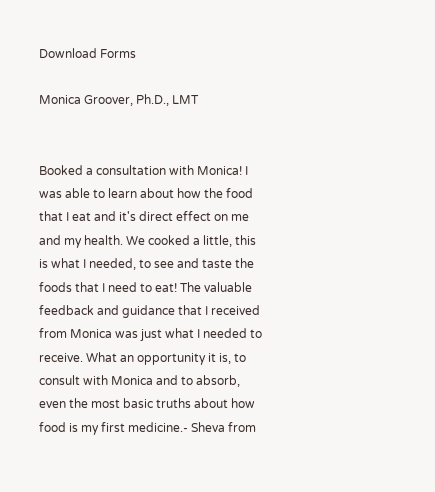Download Forms

Monica Groover, Ph.D., LMT


Booked a consultation with Monica! I was able to learn about how the food that I eat and it's direct effect on me and my health. We cooked a little, this is what I needed, to see and taste the foods that I need to eat! The valuable feedback and guidance that I received from Monica was just what I needed to receive. What an opportunity it is, to consult with Monica and to absorb, even the most basic truths about how food is my first medicine.- Sheva from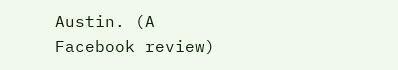Austin. (A Facebook review)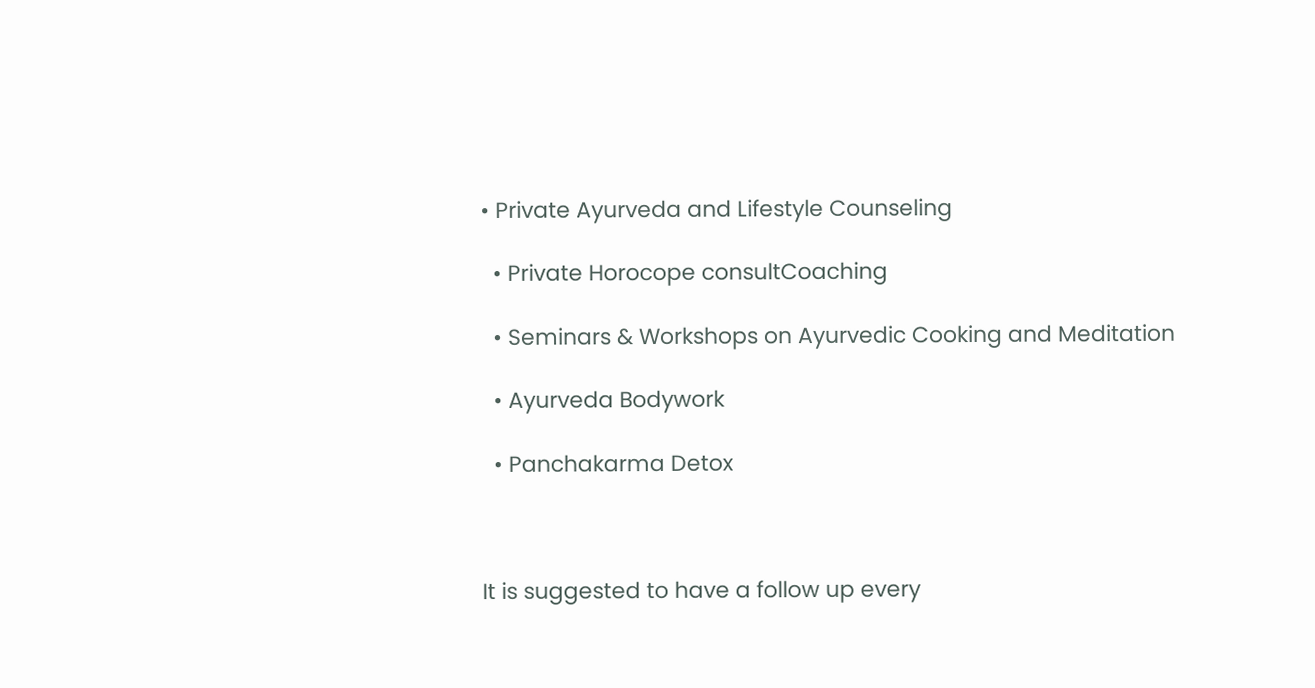• Private Ayurveda and Lifestyle Counseling

  • Private Horocope consultCoaching

  • Seminars & Workshops on Ayurvedic Cooking and Meditation

  • Ayurveda Bodywork

  • Panchakarma Detox



It is suggested to have a follow up every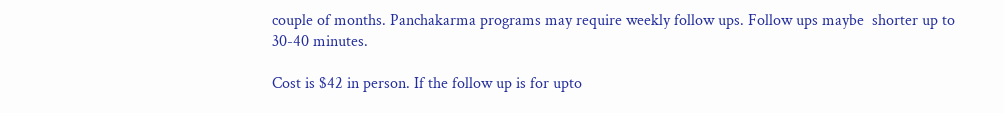couple of months. Panchakarma programs may require weekly follow ups. Follow ups maybe  shorter up to 30-40 minutes.

Cost is $42 in person. If the follow up is for upto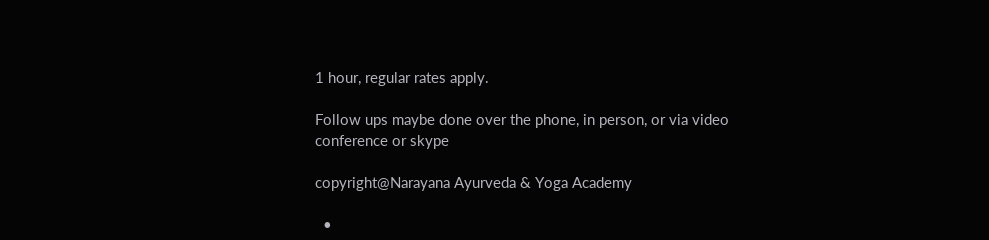1 hour, regular rates apply.

Follow ups maybe done over the phone, in person, or via video conference or skype

copyright@Narayana Ayurveda & Yoga Academy

  •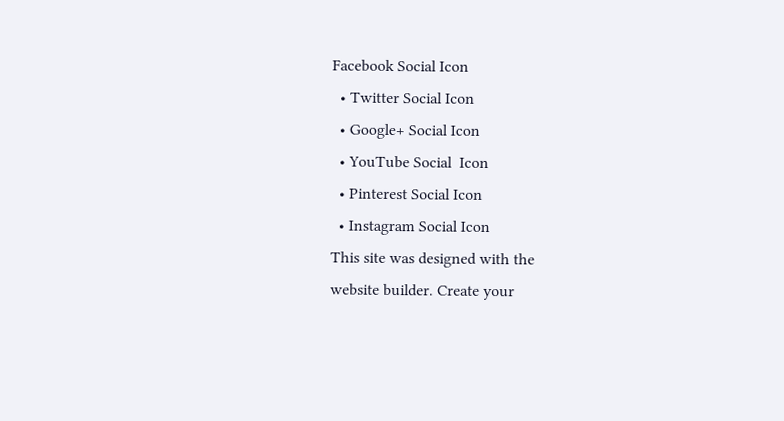Facebook Social Icon
  • Twitter Social Icon
  • Google+ Social Icon
  • YouTube Social  Icon
  • Pinterest Social Icon
  • Instagram Social Icon
This site was designed with the
website builder. Create your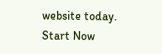website today.
Start Now